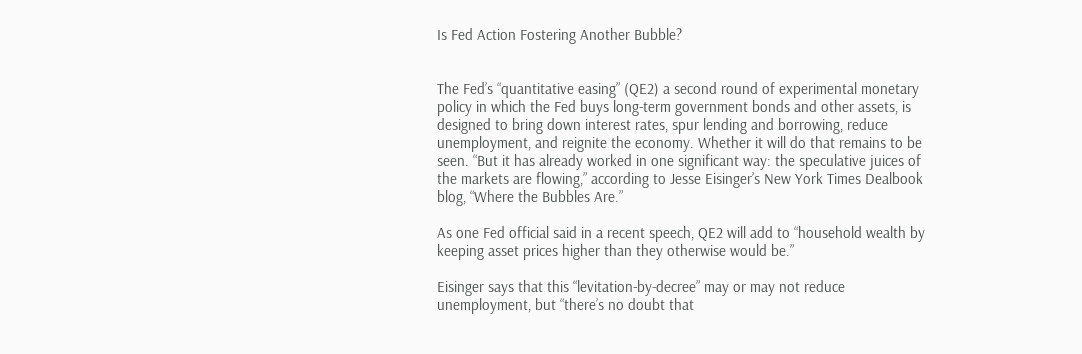Is Fed Action Fostering Another Bubble?


The Fed’s “quantitative easing” (QE2) a second round of experimental monetary policy in which the Fed buys long-term government bonds and other assets, is designed to bring down interest rates, spur lending and borrowing, reduce unemployment, and reignite the economy. Whether it will do that remains to be seen. “But it has already worked in one significant way: the speculative juices of the markets are flowing,” according to Jesse Eisinger’s New York Times Dealbook blog, “Where the Bubbles Are.”

As one Fed official said in a recent speech, QE2 will add to “household wealth by keeping asset prices higher than they otherwise would be.”

Eisinger says that this “levitation-by-decree” may or may not reduce unemployment, but “there’s no doubt that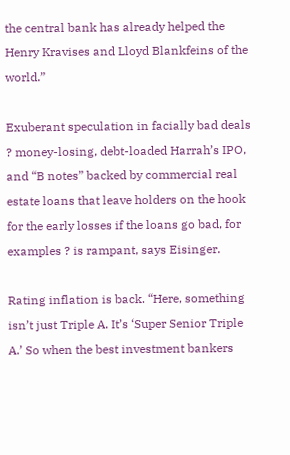the central bank has already helped the Henry Kravises and Lloyd Blankfeins of the world.”

Exuberant speculation in facially bad deals ? money-losing, debt-loaded Harrah’s IPO, and “B notes” backed by commercial real estate loans that leave holders on the hook for the early losses if the loans go bad, for examples ? is rampant, says Eisinger.

Rating inflation is back. “Here, something isn’t just Triple A. It’s ‘Super Senior Triple A.’ So when the best investment bankers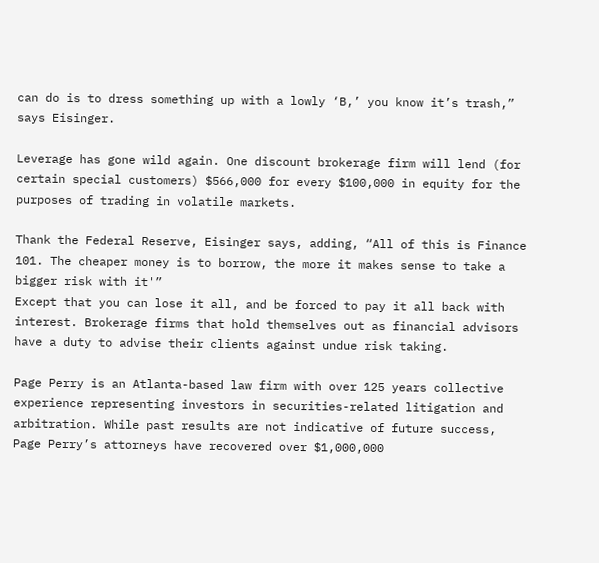can do is to dress something up with a lowly ‘B,’ you know it’s trash,” says Eisinger.

Leverage has gone wild again. One discount brokerage firm will lend (for certain special customers) $566,000 for every $100,000 in equity for the purposes of trading in volatile markets.

Thank the Federal Reserve, Eisinger says, adding, “All of this is Finance 101. The cheaper money is to borrow, the more it makes sense to take a bigger risk with it'”
Except that you can lose it all, and be forced to pay it all back with interest. Brokerage firms that hold themselves out as financial advisors have a duty to advise their clients against undue risk taking.

Page Perry is an Atlanta-based law firm with over 125 years collective experience representing investors in securities-related litigation and arbitration. While past results are not indicative of future success, Page Perry’s attorneys have recovered over $1,000,000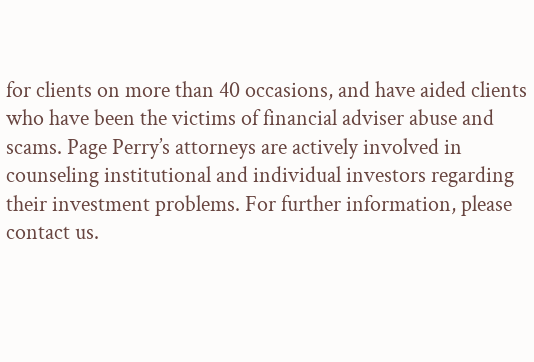for clients on more than 40 occasions, and have aided clients who have been the victims of financial adviser abuse and scams. Page Perry’s attorneys are actively involved in counseling institutional and individual investors regarding their investment problems. For further information, please contact us.